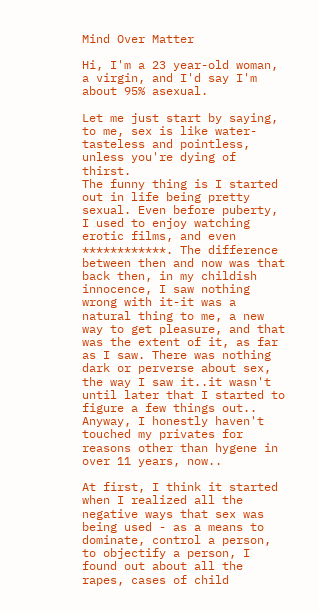Mind Over Matter

Hi, I'm a 23 year-old woman, a virgin, and I'd say I'm about 95% asexual.

Let me just start by saying, to me, sex is like water-tasteless and pointless, unless you're dying of thirst.
The funny thing is I started out in life being pretty sexual. Even before puberty, I used to enjoy watching erotic films, and even ************. The difference between then and now was that back then, in my childish innocence, I saw nothing wrong with it-it was a natural thing to me, a new way to get pleasure, and that was the extent of it, as far as I saw. There was nothing dark or perverse about sex, the way I saw it..it wasn't until later that I started to figure a few things out..
Anyway, I honestly haven't touched my privates for reasons other than hygene in over 11 years, now..

At first, I think it started when I realized all the negative ways that sex was being used - as a means to dominate, control a person, to objectify a person, I found out about all the rapes, cases of child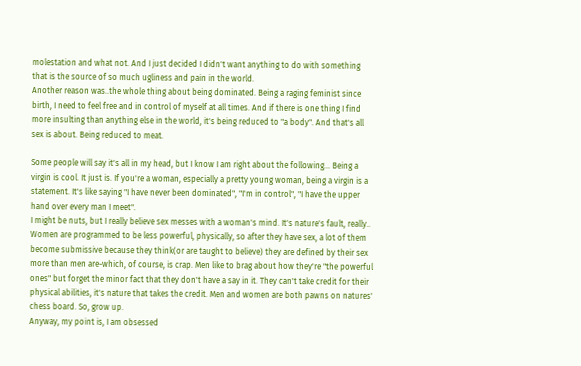molestation and what not. And I just decided I didn't want anything to do with something that is the source of so much ugliness and pain in the world.
Another reason was..the whole thing about being dominated. Being a raging feminist since birth, I need to feel free and in control of myself at all times. And if there is one thing I find more insulting than anything else in the world, it's being reduced to "a body". And that's all sex is about. Being reduced to meat.

Some people will say it's all in my head, but I know I am right about the following... Being a virgin is cool. It just is. If you're a woman, especially a pretty young woman, being a virgin is a statement. It's like saying "I have never been dominated", "I'm in control", "I have the upper hand over every man I meet".
I might be nuts, but I really believe sex messes with a woman's mind. It's nature's fault, really.. Women are programmed to be less powerful, physically, so after they have sex, a lot of them become submissive because they think(or are taught to believe) they are defined by their sex more than men are-which, of course, is crap. Men like to brag about how they're "the powerful ones" but forget the minor fact that they don't have a say in it. They can't take credit for their physical abilities, it's nature that takes the credit. Men and women are both pawns on natures' chess board. So, grow up.
Anyway, my point is, I am obsessed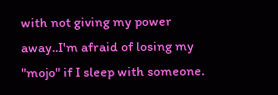with not giving my power away..I'm afraid of losing my "mojo" if I sleep with someone.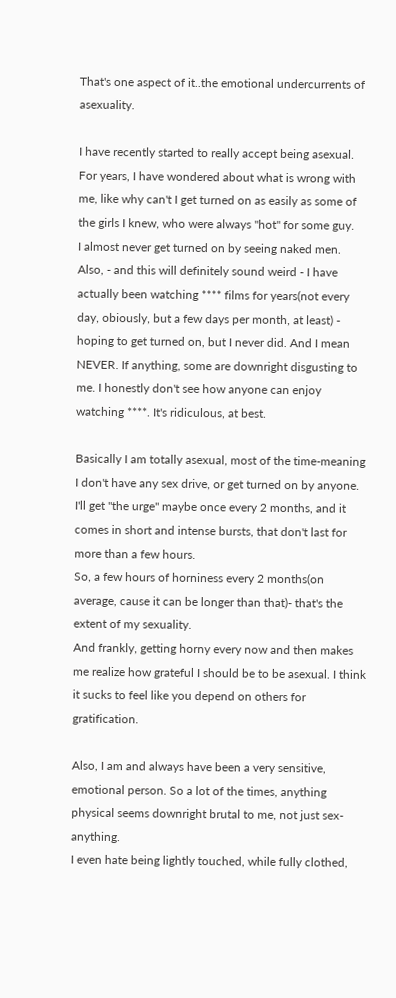That's one aspect of it..the emotional undercurrents of asexuality.

I have recently started to really accept being asexual. For years, I have wondered about what is wrong with me, like why can't I get turned on as easily as some of the girls I knew, who were always "hot" for some guy.
I almost never get turned on by seeing naked men.
Also, - and this will definitely sound weird - I have actually been watching **** films for years(not every day, obiously, but a few days per month, at least) - hoping to get turned on, but I never did. And I mean NEVER. If anything, some are downright disgusting to me. I honestly don't see how anyone can enjoy watching ****. It's ridiculous, at best.

Basically I am totally asexual, most of the time-meaning I don't have any sex drive, or get turned on by anyone. I'll get "the urge" maybe once every 2 months, and it comes in short and intense bursts, that don't last for more than a few hours.
So, a few hours of horniness every 2 months(on average, cause it can be longer than that)- that's the extent of my sexuality.
And frankly, getting horny every now and then makes me realize how grateful I should be to be asexual. I think it sucks to feel like you depend on others for gratification.

Also, I am and always have been a very sensitive, emotional person. So a lot of the times, anything physical seems downright brutal to me, not just sex-anything.
I even hate being lightly touched, while fully clothed,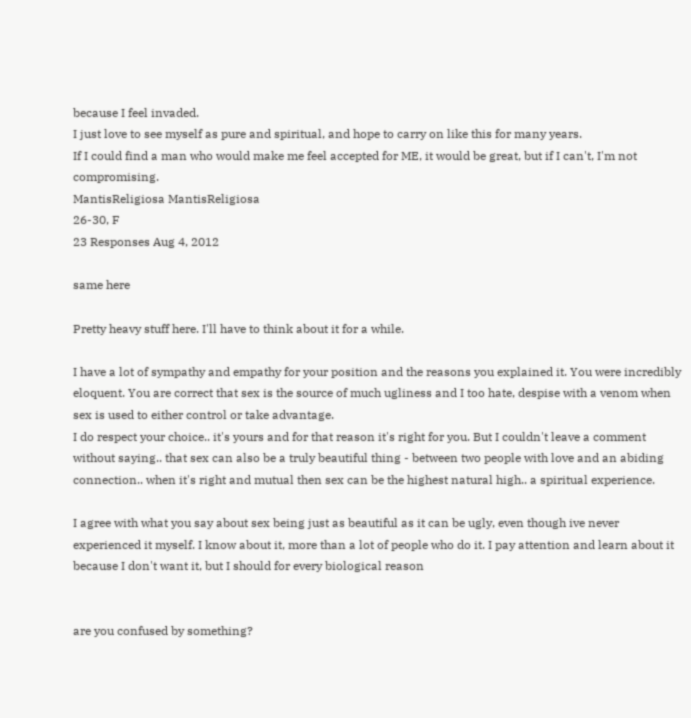because I feel invaded.
I just love to see myself as pure and spiritual, and hope to carry on like this for many years.
If I could find a man who would make me feel accepted for ME, it would be great, but if I can't, I'm not compromising.
MantisReligiosa MantisReligiosa
26-30, F
23 Responses Aug 4, 2012

same here

Pretty heavy stuff here. I'll have to think about it for a while.

I have a lot of sympathy and empathy for your position and the reasons you explained it. You were incredibly eloquent. You are correct that sex is the source of much ugliness and I too hate, despise with a venom when sex is used to either control or take advantage.
I do respect your choice.. it's yours and for that reason it's right for you. But I couldn't leave a comment without saying.. that sex can also be a truly beautiful thing - between two people with love and an abiding connection.. when it's right and mutual then sex can be the highest natural high.. a spiritual experience.

I agree with what you say about sex being just as beautiful as it can be ugly, even though ive never experienced it myself. I know about it, more than a lot of people who do it. I pay attention and learn about it because I don't want it, but I should for every biological reason


are you confused by something?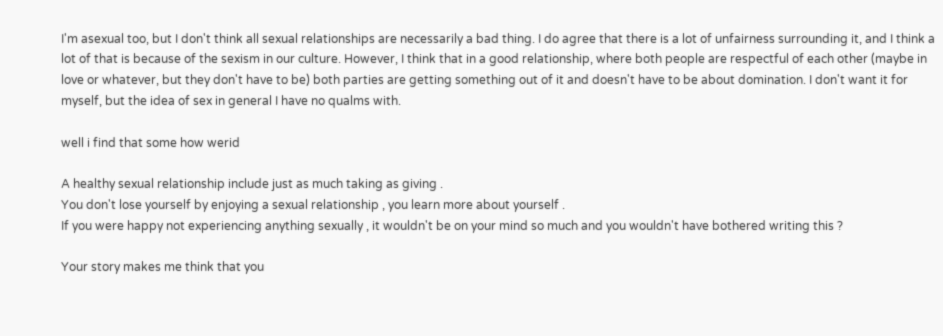I'm asexual too, but I don't think all sexual relationships are necessarily a bad thing. I do agree that there is a lot of unfairness surrounding it, and I think a lot of that is because of the sexism in our culture. However, I think that in a good relationship, where both people are respectful of each other (maybe in love or whatever, but they don't have to be) both parties are getting something out of it and doesn't have to be about domination. I don't want it for myself, but the idea of sex in general I have no qualms with.

well i find that some how werid

A healthy sexual relationship include just as much taking as giving .
You don't lose yourself by enjoying a sexual relationship , you learn more about yourself .
If you were happy not experiencing anything sexually , it wouldn't be on your mind so much and you wouldn't have bothered writing this ?

Your story makes me think that you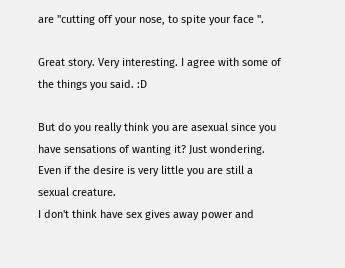are "cutting off your nose, to spite your face ".

Great story. Very interesting. I agree with some of the things you said. :D

But do you really think you are asexual since you have sensations of wanting it? Just wondering. Even if the desire is very little you are still a sexual creature.
I don't think have sex gives away power and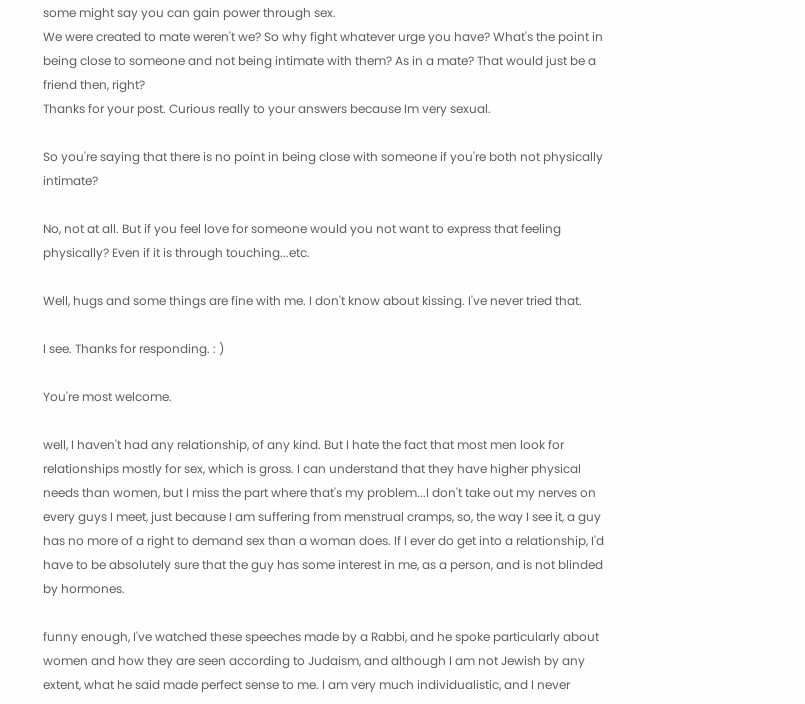some might say you can gain power through sex.
We were created to mate weren't we? So why fight whatever urge you have? What's the point in being close to someone and not being intimate with them? As in a mate? That would just be a friend then, right?
Thanks for your post. Curious really to your answers because Im very sexual.

So you're saying that there is no point in being close with someone if you're both not physically intimate?

No, not at all. But if you feel love for someone would you not want to express that feeling physically? Even if it is through touching...etc.

Well, hugs and some things are fine with me. I don't know about kissing. I've never tried that.

I see. Thanks for responding. : )

You're most welcome.

well, I haven't had any relationship, of any kind. But I hate the fact that most men look for relationships mostly for sex, which is gross. I can understand that they have higher physical needs than women, but I miss the part where that's my problem...I don't take out my nerves on every guys I meet, just because I am suffering from menstrual cramps, so, the way I see it, a guy has no more of a right to demand sex than a woman does. If I ever do get into a relationship, I'd have to be absolutely sure that the guy has some interest in me, as a person, and is not blinded by hormones.

funny enough, I've watched these speeches made by a Rabbi, and he spoke particularly about women and how they are seen according to Judaism, and although I am not Jewish by any extent, what he said made perfect sense to me. I am very much individualistic, and I never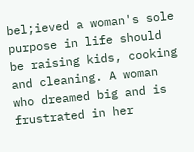bel;ieved a woman's sole purpose in life should be raising kids, cooking and cleaning. A woman who dreamed big and is frustrated in her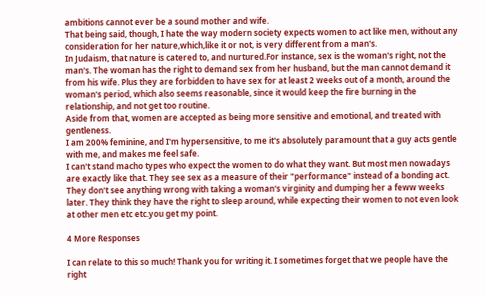ambitions cannot ever be a sound mother and wife.
That being said, though, I hate the way modern society expects women to act like men, without any consideration for her nature,which,like it or not, is very different from a man's.
In Judaism, that nature is catered to, and nurtured.For instance, sex is the woman's right, not the man's. The woman has the right to demand sex from her husband, but the man cannot demand it from his wife. Plus they are forbidden to have sex for at least 2 weeks out of a month, around the woman's period, which also seems reasonable, since it would keep the fire burning in the relationship, and not get too routine.
Aside from that, women are accepted as being more sensitive and emotional, and treated with gentleness.
I am 200% feminine, and I'm hypersensitive, to me it's absolutely paramount that a guy acts gentle with me, and makes me feel safe.
I can't stand macho types who expect the women to do what they want. But most men nowadays are exactly like that. They see sex as a measure of their "performance" instead of a bonding act. They don't see anything wrong with taking a woman's virginity and dumping her a feww weeks later. They think they have the right to sleep around, while expecting their women to not even look at other men etc etc.you get my point.

4 More Responses

I can relate to this so much! Thank you for writing it. I sometimes forget that we people have the right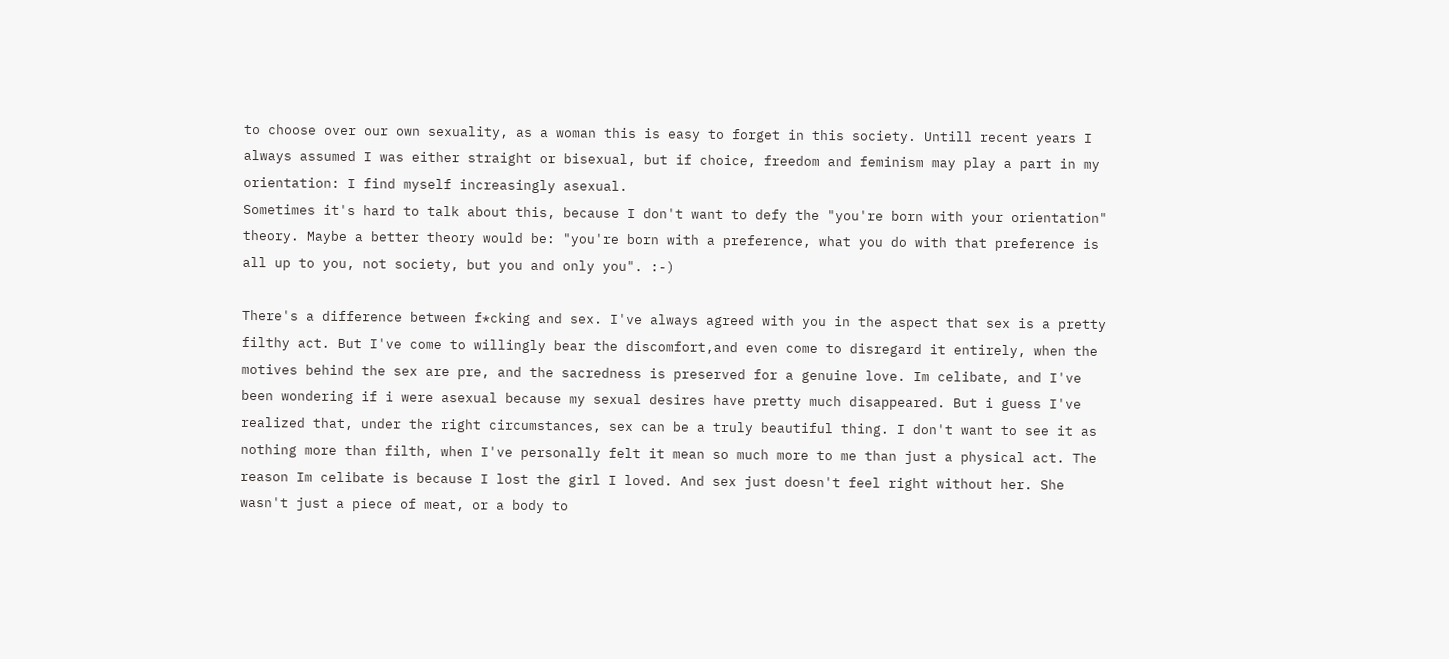to choose over our own sexuality, as a woman this is easy to forget in this society. Untill recent years I always assumed I was either straight or bisexual, but if choice, freedom and feminism may play a part in my orientation: I find myself increasingly asexual.
Sometimes it's hard to talk about this, because I don't want to defy the "you're born with your orientation" theory. Maybe a better theory would be: "you're born with a preference, what you do with that preference is all up to you, not society, but you and only you". :-)

There's a difference between f*cking and sex. I've always agreed with you in the aspect that sex is a pretty filthy act. But I've come to willingly bear the discomfort,and even come to disregard it entirely, when the motives behind the sex are pre, and the sacredness is preserved for a genuine love. Im celibate, and I've been wondering if i were asexual because my sexual desires have pretty much disappeared. But i guess I've realized that, under the right circumstances, sex can be a truly beautiful thing. I don't want to see it as nothing more than filth, when I've personally felt it mean so much more to me than just a physical act. The reason Im celibate is because I lost the girl I loved. And sex just doesn't feel right without her. She wasn't just a piece of meat, or a body to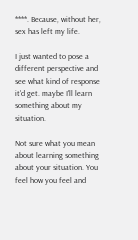****. Because, without her, sex has left my life.

I just wanted to pose a different perspective and see what kind of response it'd get. maybe I'll learn something about my situation.

Not sure what you mean about learning something about your situation. You feel how you feel and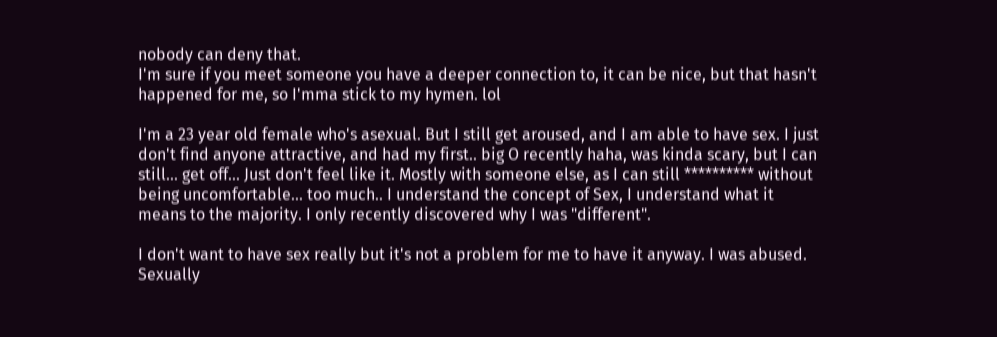nobody can deny that.
I'm sure if you meet someone you have a deeper connection to, it can be nice, but that hasn't happened for me, so I'mma stick to my hymen. lol

I'm a 23 year old female who's asexual. But I still get aroused, and I am able to have sex. I just don't find anyone attractive, and had my first.. big O recently haha, was kinda scary, but I can still... get off... Just don't feel like it. Mostly with someone else, as I can still ********** without being uncomfortable... too much.. I understand the concept of Sex, I understand what it means to the majority. I only recently discovered why I was "different".

I don't want to have sex really but it's not a problem for me to have it anyway. I was abused. Sexually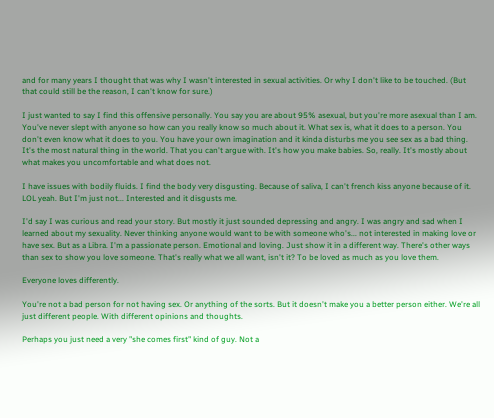and for many years I thought that was why I wasn't interested in sexual activities. Or why I don't like to be touched. (But that could still be the reason, I can't know for sure.)

I just wanted to say I find this offensive personally. You say you are about 95% asexual, but you're more asexual than I am. You've never slept with anyone so how can you really know so much about it. What sex is, what it does to a person. You don't even know what it does to you. You have your own imagination and it kinda disturbs me you see sex as a bad thing. It's the most natural thing in the world. That you can't argue with. It's how you make babies. So, really. It's mostly about what makes you uncomfortable and what does not.

I have issues with bodily fluids. I find the body very disgusting. Because of saliva, I can't french kiss anyone because of it. LOL yeah. But I'm just not... Interested and it disgusts me.

I'd say I was curious and read your story. But mostly it just sounded depressing and angry. I was angry and sad when I learned about my sexuality. Never thinking anyone would want to be with someone who's... not interested in making love or have sex. But as a Libra. I'm a passionate person. Emotional and loving. Just show it in a different way. There's other ways than sex to show you love someone. That's really what we all want, isn't it? To be loved as much as you love them.

Everyone loves differently.

You're not a bad person for not having sex. Or anything of the sorts. But it doesn't make you a better person either. We're all just different people. With different opinions and thoughts.

Perhaps you just need a very "she comes first" kind of guy. Not a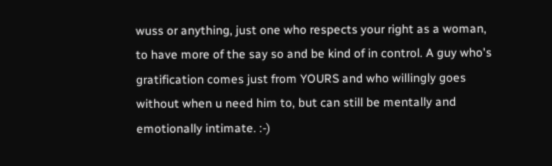wuss or anything, just one who respects your right as a woman, to have more of the say so and be kind of in control. A guy who's gratification comes just from YOURS and who willingly goes without when u need him to, but can still be mentally and emotionally intimate. :-)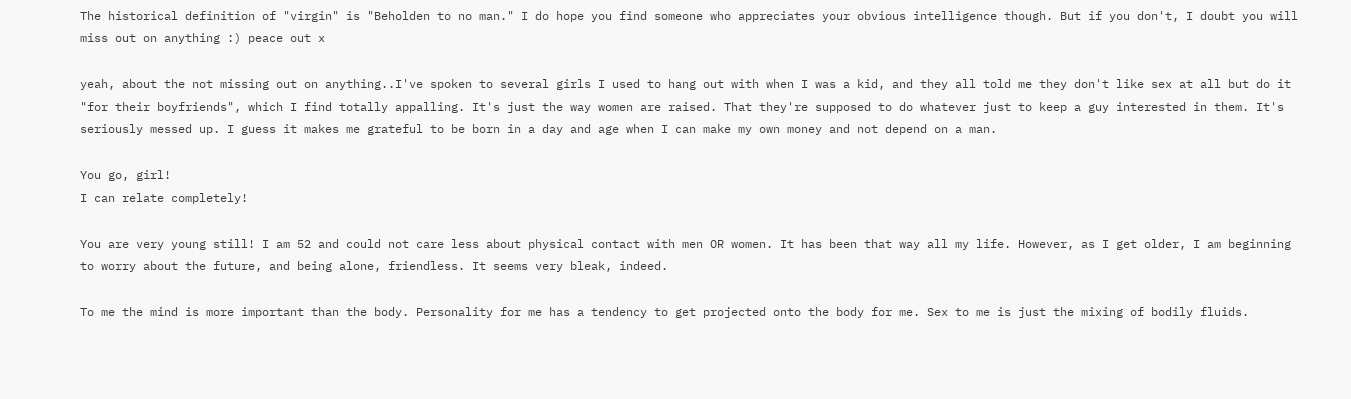The historical definition of "virgin" is "Beholden to no man." I do hope you find someone who appreciates your obvious intelligence though. But if you don't, I doubt you will miss out on anything :) peace out x

yeah, about the not missing out on anything..I've spoken to several girls I used to hang out with when I was a kid, and they all told me they don't like sex at all but do it "for their boyfriends", which I find totally appalling. It's just the way women are raised. That they're supposed to do whatever just to keep a guy interested in them. It's seriously messed up. I guess it makes me grateful to be born in a day and age when I can make my own money and not depend on a man.

You go, girl!
I can relate completely!

You are very young still! I am 52 and could not care less about physical contact with men OR women. It has been that way all my life. However, as I get older, I am beginning to worry about the future, and being alone, friendless. It seems very bleak, indeed.

To me the mind is more important than the body. Personality for me has a tendency to get projected onto the body for me. Sex to me is just the mixing of bodily fluids.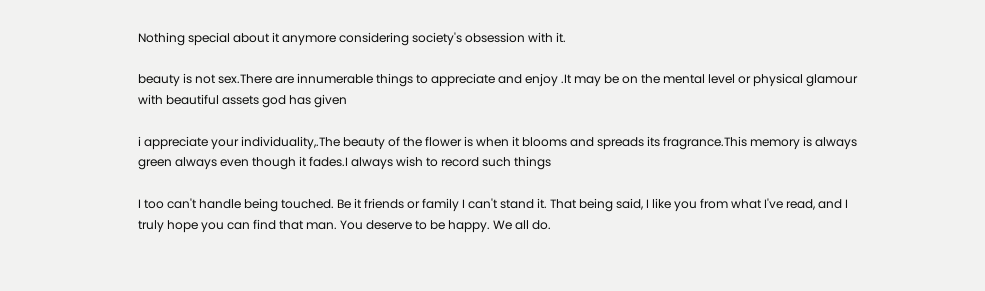Nothing special about it anymore considering society's obsession with it.

beauty is not sex.There are innumerable things to appreciate and enjoy .It may be on the mental level or physical glamour with beautiful assets god has given

i appreciate your individuality,.The beauty of the flower is when it blooms and spreads its fragrance.This memory is always green always even though it fades.I always wish to record such things

I too can't handle being touched. Be it friends or family I can't stand it. That being said, I like you from what I've read, and I truly hope you can find that man. You deserve to be happy. We all do.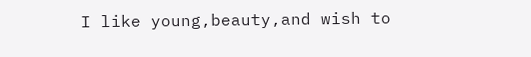I like young,beauty,and wish to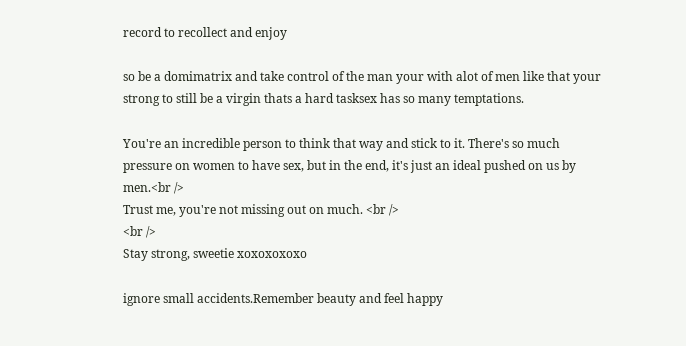record to recollect and enjoy

so be a domimatrix and take control of the man your with alot of men like that your strong to still be a virgin thats a hard tasksex has so many temptations.

You're an incredible person to think that way and stick to it. There's so much pressure on women to have sex, but in the end, it's just an ideal pushed on us by men.<br />
Trust me, you're not missing out on much. <br />
<br />
Stay strong, sweetie xoxoxoxoxo

ignore small accidents.Remember beauty and feel happy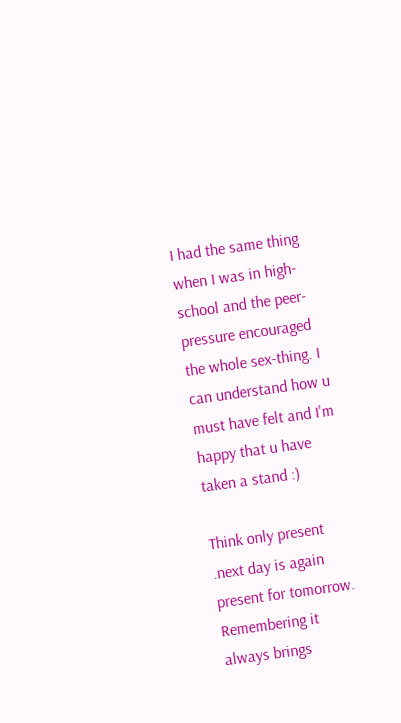I had the same thing when I was in high-school and the peer-pressure encouraged the whole sex-thing. I can understand how u must have felt and I'm happy that u have taken a stand :)

Think only present .next day is again present for tomorrow. Remembering it always brings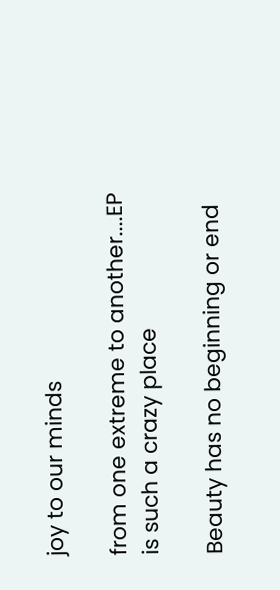joy to our minds

from one extreme to another....EP is such a crazy place

Beauty has no beginning or end